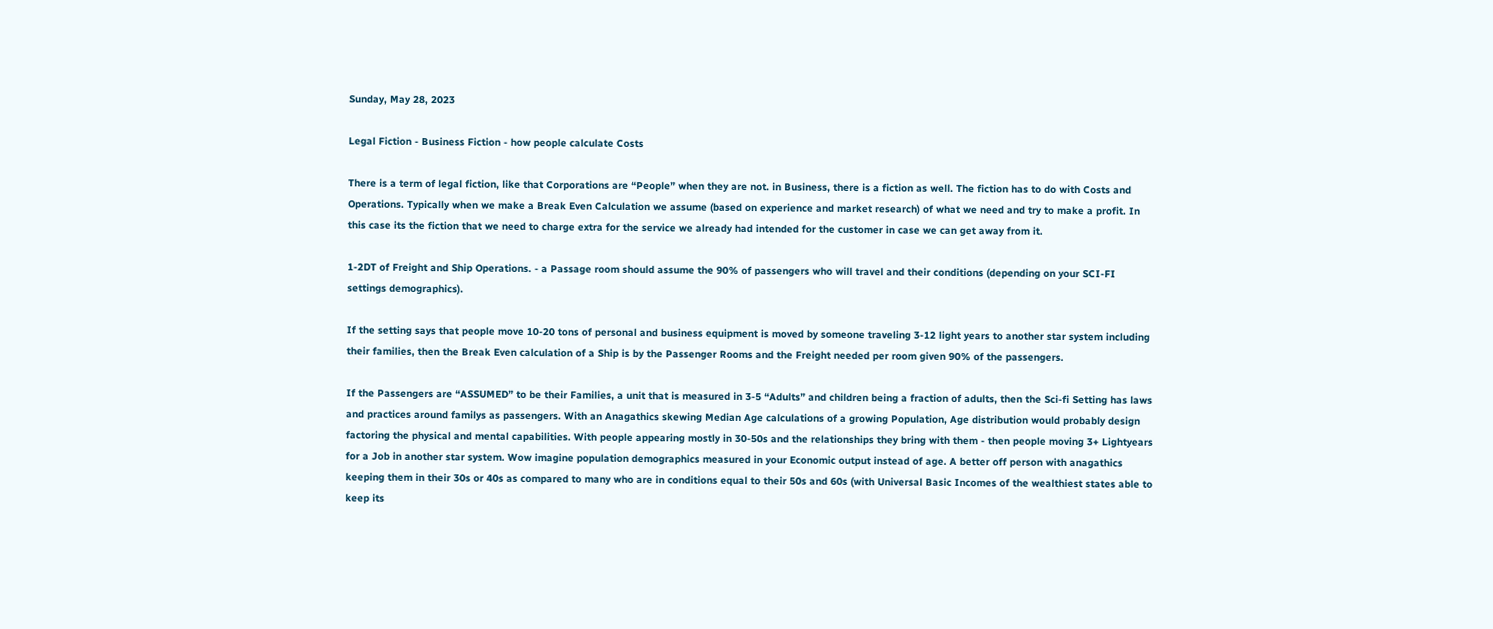Sunday, May 28, 2023

Legal Fiction - Business Fiction - how people calculate Costs

There is a term of legal fiction, like that Corporations are “People” when they are not. in Business, there is a fiction as well. The fiction has to do with Costs and Operations. Typically when we make a Break Even Calculation we assume (based on experience and market research) of what we need and try to make a profit. In this case its the fiction that we need to charge extra for the service we already had intended for the customer in case we can get away from it.

1-2DT of Freight and Ship Operations. - a Passage room should assume the 90% of passengers who will travel and their conditions (depending on your SCI-FI settings demographics).

If the setting says that people move 10-20 tons of personal and business equipment is moved by someone traveling 3-12 light years to another star system including their families, then the Break Even calculation of a Ship is by the Passenger Rooms and the Freight needed per room given 90% of the passengers.

If the Passengers are “ASSUMED” to be their Families, a unit that is measured in 3-5 “Adults” and children being a fraction of adults, then the Sci-fi Setting has laws and practices around familys as passengers. With an Anagathics skewing Median Age calculations of a growing Population, Age distribution would probably design factoring the physical and mental capabilities. With people appearing mostly in 30-50s and the relationships they bring with them - then people moving 3+ Lightyears for a Job in another star system. Wow imagine population demographics measured in your Economic output instead of age. A better off person with anagathics keeping them in their 30s or 40s as compared to many who are in conditions equal to their 50s and 60s (with Universal Basic Incomes of the wealthiest states able to keep its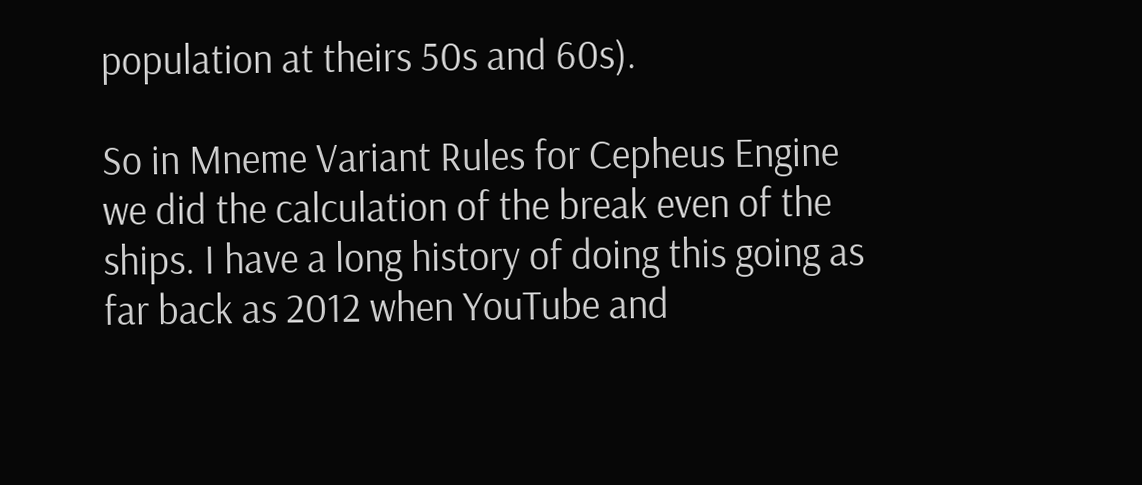population at theirs 50s and 60s).

So in Mneme Variant Rules for Cepheus Engine we did the calculation of the break even of the ships. I have a long history of doing this going as far back as 2012 when YouTube and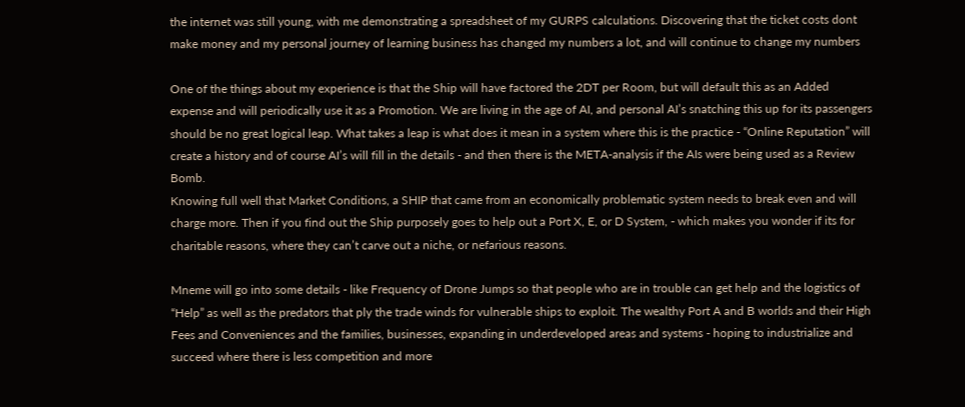the internet was still young, with me demonstrating a spreadsheet of my GURPS calculations. Discovering that the ticket costs dont make money and my personal journey of learning business has changed my numbers a lot, and will continue to change my numbers

One of the things about my experience is that the Ship will have factored the 2DT per Room, but will default this as an Added expense and will periodically use it as a Promotion. We are living in the age of AI, and personal AI’s snatching this up for its passengers should be no great logical leap. What takes a leap is what does it mean in a system where this is the practice - “Online Reputation” will create a history and of course AI’s will fill in the details - and then there is the META-analysis if the AIs were being used as a Review Bomb.
Knowing full well that Market Conditions, a SHIP that came from an economically problematic system needs to break even and will charge more. Then if you find out the Ship purposely goes to help out a Port X, E, or D System, - which makes you wonder if its for charitable reasons, where they can’t carve out a niche, or nefarious reasons.

Mneme will go into some details - like Frequency of Drone Jumps so that people who are in trouble can get help and the logistics of “Help” as well as the predators that ply the trade winds for vulnerable ships to exploit. The wealthy Port A and B worlds and their High Fees and Conveniences and the families, businesses, expanding in underdeveloped areas and systems - hoping to industrialize and succeed where there is less competition and more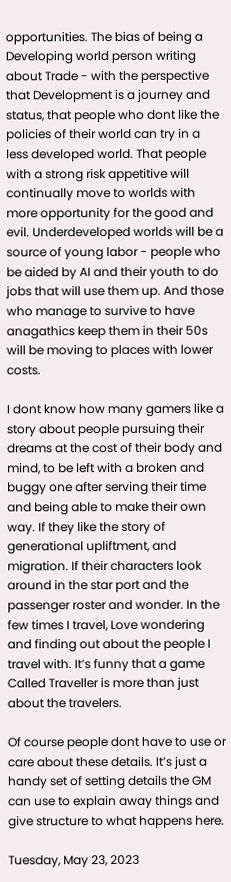opportunities. The bias of being a Developing world person writing about Trade - with the perspective that Development is a journey and status, that people who dont like the policies of their world can try in a less developed world. That people with a strong risk appetitive will continually move to worlds with more opportunity for the good and evil. Underdeveloped worlds will be a source of young labor - people who be aided by AI and their youth to do jobs that will use them up. And those who manage to survive to have anagathics keep them in their 50s will be moving to places with lower costs.

I dont know how many gamers like a story about people pursuing their dreams at the cost of their body and mind, to be left with a broken and buggy one after serving their time and being able to make their own way. If they like the story of generational upliftment, and migration. If their characters look around in the star port and the passenger roster and wonder. In the few times I travel, Love wondering and finding out about the people I travel with. It’s funny that a game Called Traveller is more than just about the travelers.

Of course people dont have to use or care about these details. It’s just a handy set of setting details the GM can use to explain away things and give structure to what happens here.

Tuesday, May 23, 2023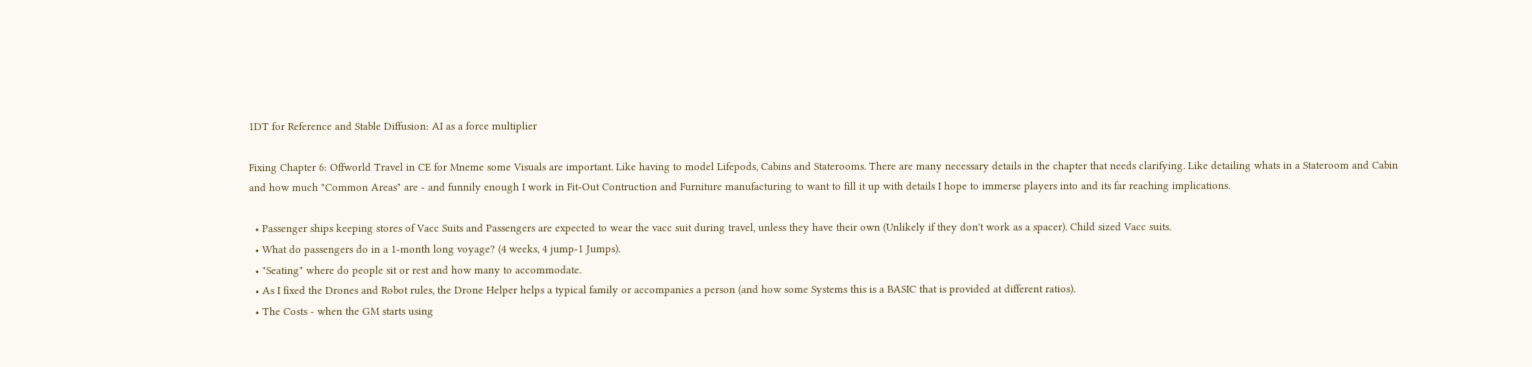1DT for Reference and Stable Diffusion: AI as a force multiplier

Fixing Chapter 6: Offworld Travel in CE for Mneme some Visuals are important. Like having to model Lifepods, Cabins and Staterooms. There are many necessary details in the chapter that needs clarifying. Like detailing whats in a Stateroom and Cabin and how much "Common Areas" are - and funnily enough I work in Fit-Out Contruction and Furniture manufacturing to want to fill it up with details I hope to immerse players into and its far reaching implications.

  • Passenger ships keeping stores of Vacc Suits and Passengers are expected to wear the vacc suit during travel, unless they have their own (Unlikely if they don't work as a spacer). Child sized Vacc suits.
  • What do passengers do in a 1-month long voyage? (4 weeks, 4 jump-1 Jumps).
  • "Seating" where do people sit or rest and how many to accommodate.
  • As I fixed the Drones and Robot rules, the Drone Helper helps a typical family or accompanies a person (and how some Systems this is a BASIC that is provided at different ratios).
  • The Costs - when the GM starts using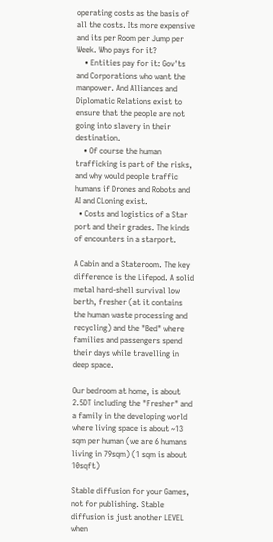operating costs as the basis of all the costs. Its more expensive and its per Room per Jump per Week. Who pays for it?
    • Entities pay for it: Gov'ts and Corporations who want the manpower. And Alliances and Diplomatic Relations exist to ensure that the people are not going into slavery in their destination.
    • Of course the human trafficking is part of the risks, and why would people traffic humans if Drones and Robots and AI and CLoning exist.
  • Costs and logistics of a Star port and their grades. The kinds of encounters in a starport.

A Cabin and a Stateroom. The key difference is the Lifepod. A solid metal hard-shell survival low berth, fresher (at it contains the human waste processing and recycling) and the "Bed" where families and passengers spend their days while travelling in deep space.

Our bedroom at home, is about 2.5DT including the "Fresher" and a family in the developing world where living space is about ~13 sqm per human (we are 6 humans living in 79sqm) (1 sqm is about 10sqft)

Stable diffusion for your Games, not for publishing. Stable diffusion is just another LEVEL when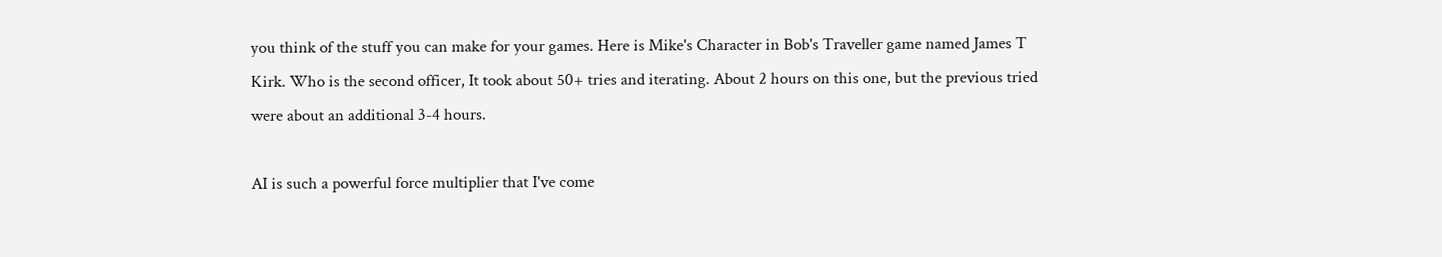you think of the stuff you can make for your games. Here is Mike's Character in Bob's Traveller game named James T Kirk. Who is the second officer, It took about 50+ tries and iterating. About 2 hours on this one, but the previous tried were about an additional 3-4 hours.

AI is such a powerful force multiplier that I've come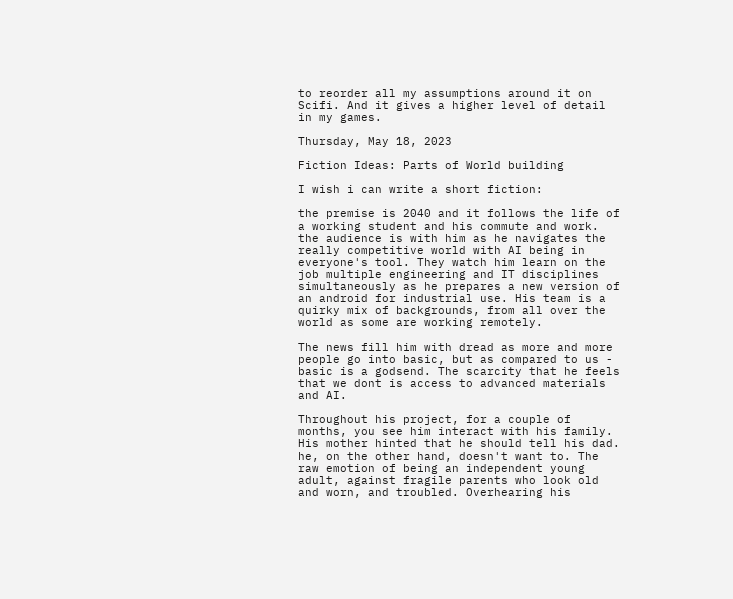to reorder all my assumptions around it on Scifi. And it gives a higher level of detail in my games.

Thursday, May 18, 2023

Fiction Ideas: Parts of World building

I wish i can write a short fiction:

the premise is 2040 and it follows the life of a working student and his commute and work. the audience is with him as he navigates the really competitive world with AI being in everyone's tool. They watch him learn on the job multiple engineering and IT disciplines simultaneously as he prepares a new version of an android for industrial use. His team is a quirky mix of backgrounds, from all over the world as some are working remotely.

The news fill him with dread as more and more people go into basic, but as compared to us - basic is a godsend. The scarcity that he feels that we dont is access to advanced materials and AI.

Throughout his project, for a couple of months, you see him interact with his family. His mother hinted that he should tell his dad. he, on the other hand, doesn't want to. The raw emotion of being an independent young adult, against fragile parents who look old and worn, and troubled. Overhearing his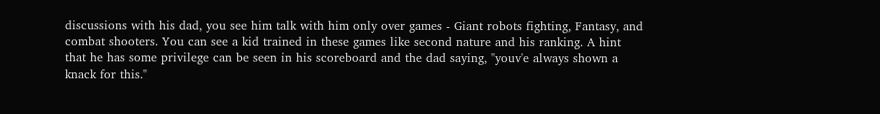discussions with his dad, you see him talk with him only over games - Giant robots fighting, Fantasy, and combat shooters. You can see a kid trained in these games like second nature and his ranking. A hint that he has some privilege can be seen in his scoreboard and the dad saying, "youv'e always shown a knack for this."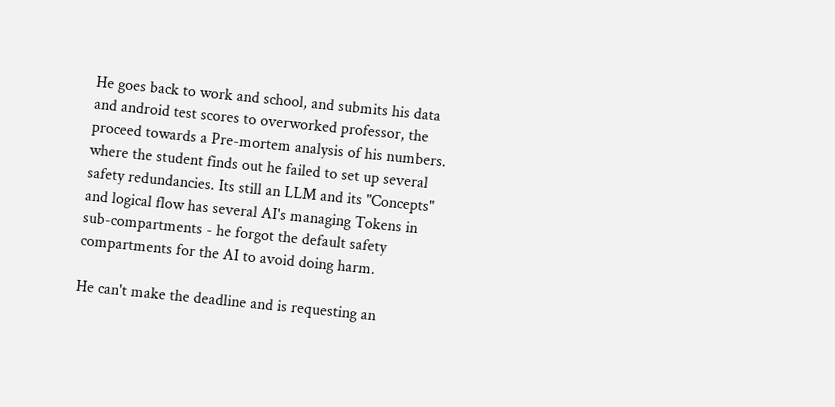He goes back to work and school, and submits his data and android test scores to overworked professor, the proceed towards a Pre-mortem analysis of his numbers. where the student finds out he failed to set up several safety redundancies. Its still an LLM and its "Concepts" and logical flow has several AI's managing Tokens in sub-compartments - he forgot the default safety compartments for the AI to avoid doing harm.

He can't make the deadline and is requesting an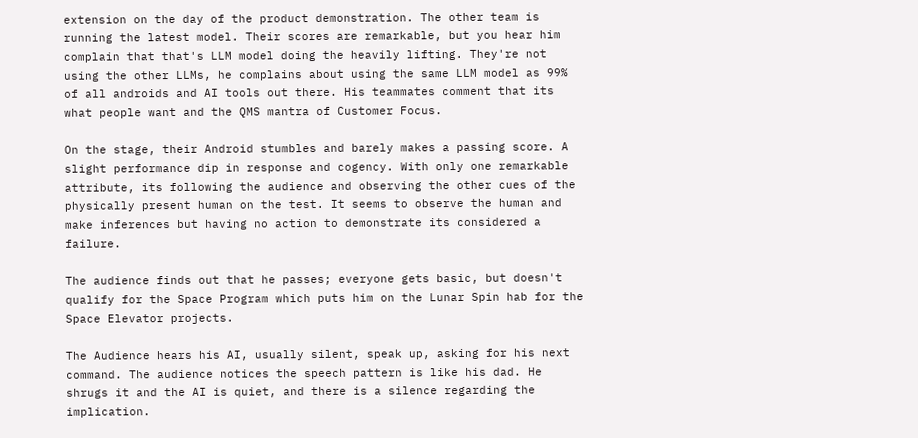extension on the day of the product demonstration. The other team is running the latest model. Their scores are remarkable, but you hear him complain that that's LLM model doing the heavily lifting. They're not using the other LLMs, he complains about using the same LLM model as 99% of all androids and AI tools out there. His teammates comment that its what people want and the QMS mantra of Customer Focus.

On the stage, their Android stumbles and barely makes a passing score. A slight performance dip in response and cogency. With only one remarkable attribute, its following the audience and observing the other cues of the physically present human on the test. It seems to observe the human and make inferences but having no action to demonstrate its considered a failure.

The audience finds out that he passes; everyone gets basic, but doesn't qualify for the Space Program which puts him on the Lunar Spin hab for the Space Elevator projects.

The Audience hears his AI, usually silent, speak up, asking for his next command. The audience notices the speech pattern is like his dad. He shrugs it and the AI is quiet, and there is a silence regarding the implication.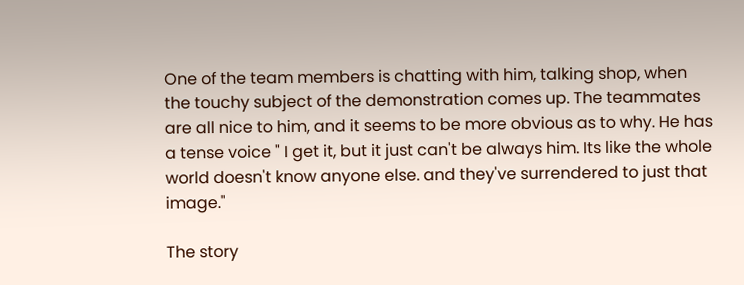One of the team members is chatting with him, talking shop, when the touchy subject of the demonstration comes up. The teammates are all nice to him, and it seems to be more obvious as to why. He has a tense voice " I get it, but it just can't be always him. Its like the whole world doesn't know anyone else. and they've surrendered to just that image."

The story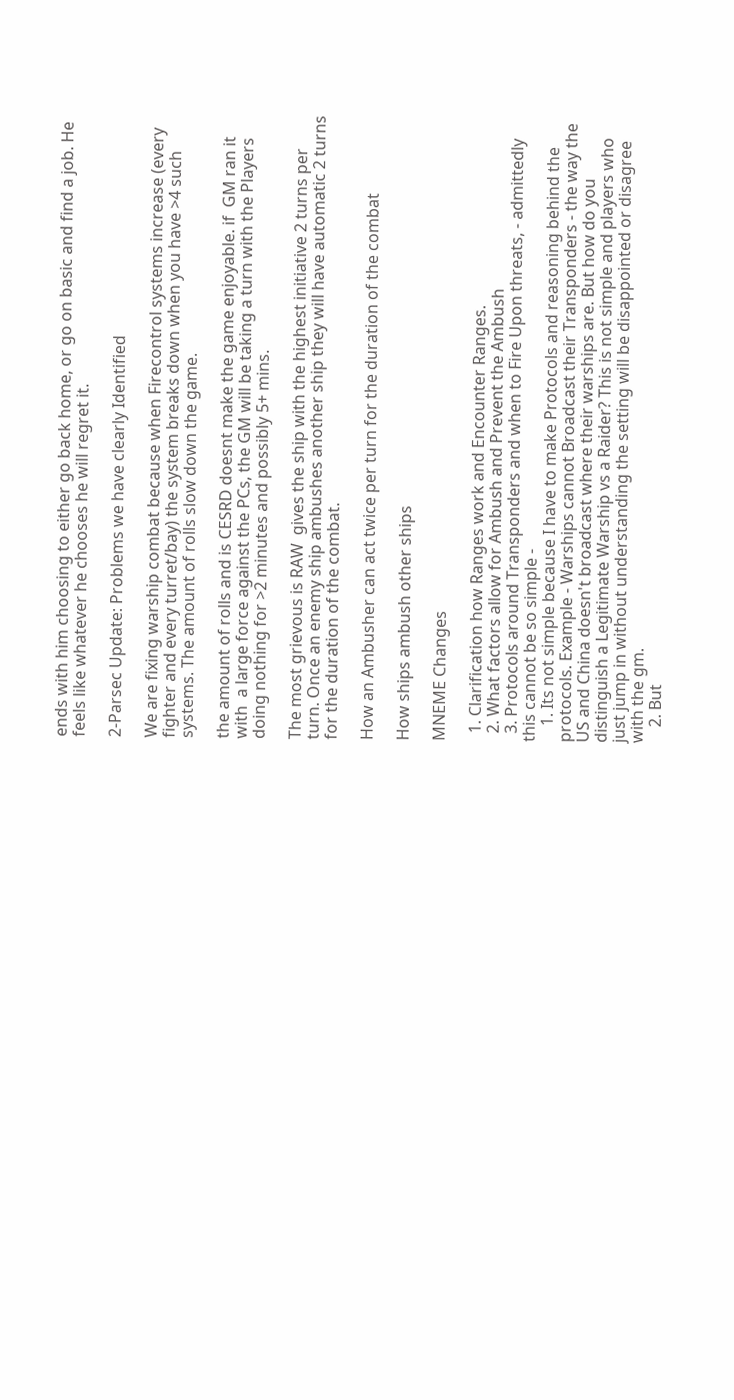ends with him choosing to either go back home, or go on basic and find a job. He feels like whatever he chooses he will regret it.

2-Parsec Update: Problems we have clearly Identified

We are fixing warship combat because when Firecontrol systems increase (every fighter and every turret/bay) the system breaks down when you have >4 such systems. The amount of rolls slow down the game.

the amount of rolls and is CESRD doesnt make the game enjoyable. if  GM ran it with  a large force against the PCs, the GM will be taking a turn with the Players doing nothing for >2 minutes and possibly 5+ mins.

The most grievous is RAW  gives the ship with the highest initiative 2 turns per turn. Once an enemy ship ambushes another ship they will have automatic 2 turns for the duration of the combat.

How an Ambusher can act twice per turn for the duration of the combat

How ships ambush other ships

MNEME Changes

  1. Clarification how Ranges work and Encounter Ranges.
  2. What factors allow for Ambush and Prevent the Ambush
  3. Protocols around Transponders and when to Fire Upon threats, - admittedly this cannot be so simple -
    1. Its not simple because I have to make Protocols and reasoning behind the protocols. Example - Warships cannot Broadcast their Transponders - the way the US and China doesn't broadcast where their warships are. But how do you distinguish a Legitimate Warship vs a Raider? This is not simple and players who just jump in without understanding the setting will be disappointed or disagree with the gm.
    2. But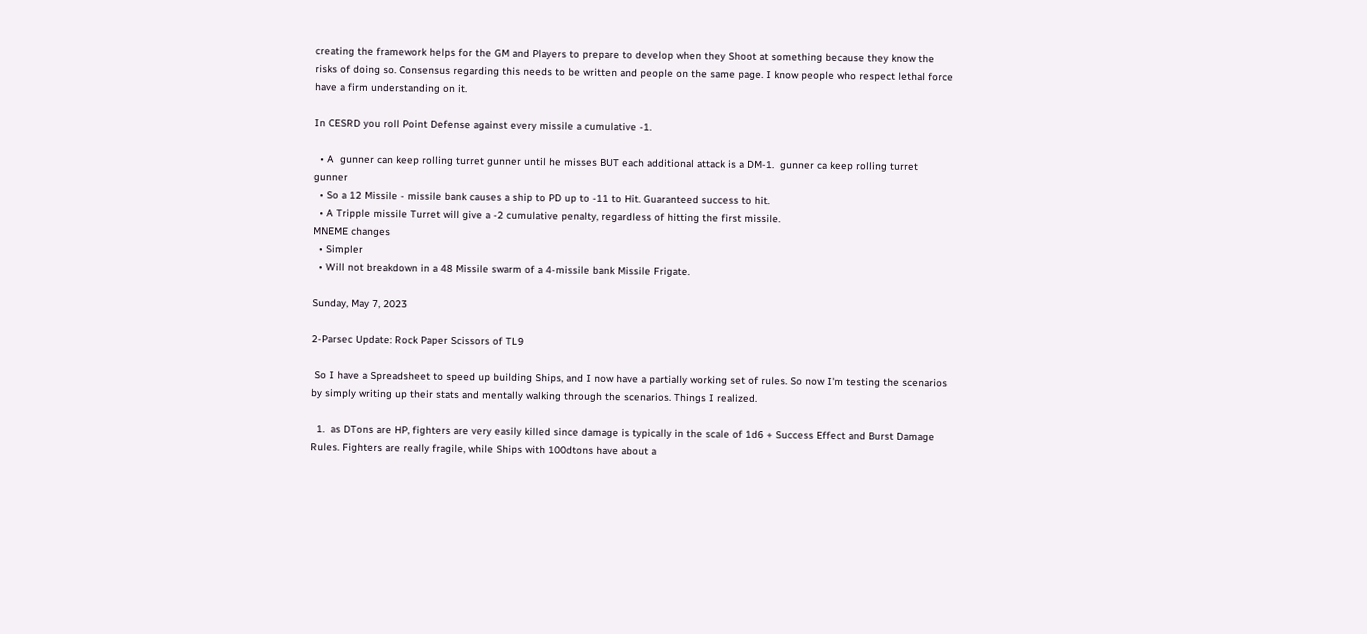creating the framework helps for the GM and Players to prepare to develop when they Shoot at something because they know the risks of doing so. Consensus regarding this needs to be written and people on the same page. I know people who respect lethal force have a firm understanding on it.

In CESRD you roll Point Defense against every missile a cumulative -1.

  • A  gunner can keep rolling turret gunner until he misses BUT each additional attack is a DM-1.  gunner ca keep rolling turret gunner
  • So a 12 Missile - missile bank causes a ship to PD up to -11 to Hit. Guaranteed success to hit.
  • A Tripple missile Turret will give a -2 cumulative penalty, regardless of hitting the first missile.
MNEME changes
  • Simpler
  • Will not breakdown in a 48 Missile swarm of a 4-missile bank Missile Frigate.

Sunday, May 7, 2023

2-Parsec Update: Rock Paper Scissors of TL9

 So I have a Spreadsheet to speed up building Ships, and I now have a partially working set of rules. So now I'm testing the scenarios by simply writing up their stats and mentally walking through the scenarios. Things I realized.

  1.  as DTons are HP, fighters are very easily killed since damage is typically in the scale of 1d6 + Success Effect and Burst Damage Rules. Fighters are really fragile, while Ships with 100dtons have about a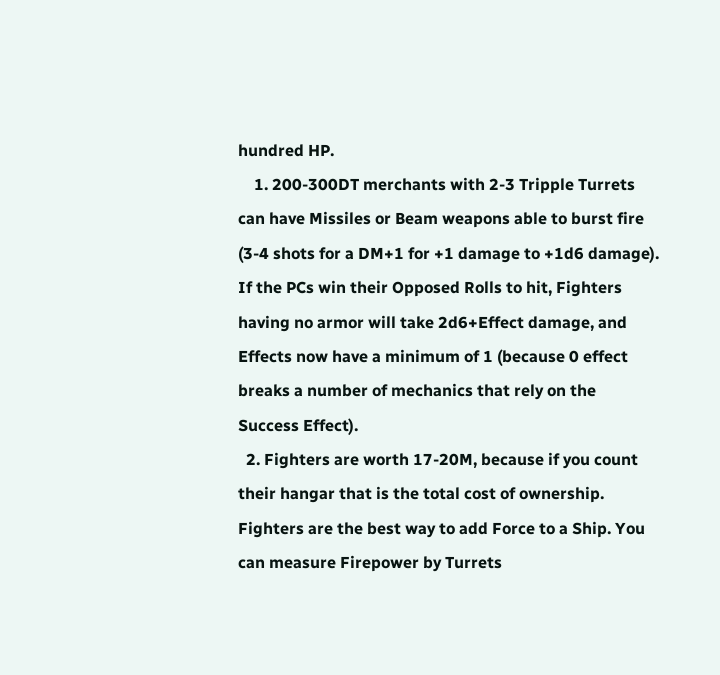hundred HP.
    1. 200-300DT merchants with 2-3 Tripple Turrets can have Missiles or Beam weapons able to burst fire (3-4 shots for a DM+1 for +1 damage to +1d6 damage). If the PCs win their Opposed Rolls to hit, Fighters having no armor will take 2d6+Effect damage, and Effects now have a minimum of 1 (because 0 effect breaks a number of mechanics that rely on the Success Effect).
  2. Fighters are worth 17-20M, because if you count their hangar that is the total cost of ownership. Fighters are the best way to add Force to a Ship. You can measure Firepower by Turrets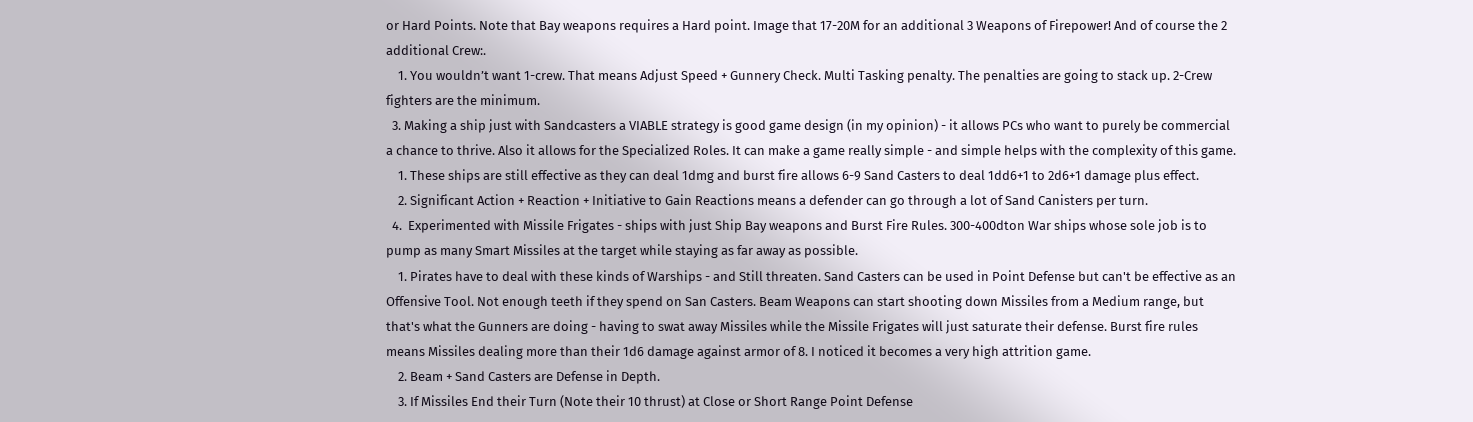or Hard Points. Note that Bay weapons requires a Hard point. Image that 17-20M for an additional 3 Weapons of Firepower! And of course the 2 additional Crew:.
    1. You wouldn’t want 1-crew. That means Adjust Speed + Gunnery Check. Multi Tasking penalty. The penalties are going to stack up. 2-Crew fighters are the minimum.
  3. Making a ship just with Sandcasters a VIABLE strategy is good game design (in my opinion) - it allows PCs who want to purely be commercial a chance to thrive. Also it allows for the Specialized Roles. It can make a game really simple - and simple helps with the complexity of this game.
    1. These ships are still effective as they can deal 1dmg and burst fire allows 6-9 Sand Casters to deal 1dd6+1 to 2d6+1 damage plus effect.
    2. Significant Action + Reaction + Initiative to Gain Reactions means a defender can go through a lot of Sand Canisters per turn.
  4.  Experimented with Missile Frigates - ships with just Ship Bay weapons and Burst Fire Rules. 300-400dton War ships whose sole job is to pump as many Smart Missiles at the target while staying as far away as possible.
    1. Pirates have to deal with these kinds of Warships - and Still threaten. Sand Casters can be used in Point Defense but can't be effective as an Offensive Tool. Not enough teeth if they spend on San Casters. Beam Weapons can start shooting down Missiles from a Medium range, but that's what the Gunners are doing - having to swat away Missiles while the Missile Frigates will just saturate their defense. Burst fire rules means Missiles dealing more than their 1d6 damage against armor of 8. I noticed it becomes a very high attrition game.
    2. Beam + Sand Casters are Defense in Depth.
    3. If Missiles End their Turn (Note their 10 thrust) at Close or Short Range Point Defense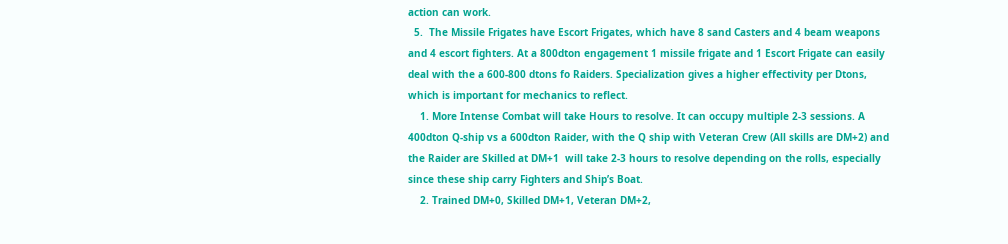action can work.
  5.  The Missile Frigates have Escort Frigates, which have 8 sand Casters and 4 beam weapons and 4 escort fighters. At a 800dton engagement 1 missile frigate and 1 Escort Frigate can easily deal with the a 600-800 dtons fo Raiders. Specialization gives a higher effectivity per Dtons, which is important for mechanics to reflect.
    1. More Intense Combat will take Hours to resolve. It can occupy multiple 2-3 sessions. A 400dton Q-ship vs a 600dton Raider, with the Q ship with Veteran Crew (All skills are DM+2) and the Raider are Skilled at DM+1  will take 2-3 hours to resolve depending on the rolls, especially since these ship carry Fighters and Ship’s Boat.
    2. Trained DM+0, Skilled DM+1, Veteran DM+2,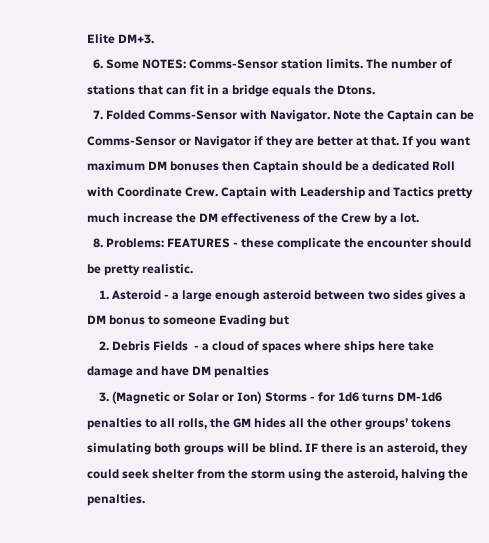Elite DM+3.
  6. Some NOTES: Comms-Sensor station limits. The number of stations that can fit in a bridge equals the Dtons.
  7. Folded Comms-Sensor with Navigator. Note the Captain can be Comms-Sensor or Navigator if they are better at that. If you want maximum DM bonuses then Captain should be a dedicated Roll with Coordinate Crew. Captain with Leadership and Tactics pretty much increase the DM effectiveness of the Crew by a lot.
  8. Problems: FEATURES - these complicate the encounter should be pretty realistic.
    1. Asteroid - a large enough asteroid between two sides gives a DM bonus to someone Evading but
    2. Debris Fields  - a cloud of spaces where ships here take damage and have DM penalties
    3. (Magnetic or Solar or Ion) Storms - for 1d6 turns DM-1d6 penalties to all rolls, the GM hides all the other groups’ tokens simulating both groups will be blind. IF there is an asteroid, they could seek shelter from the storm using the asteroid, halving the penalties.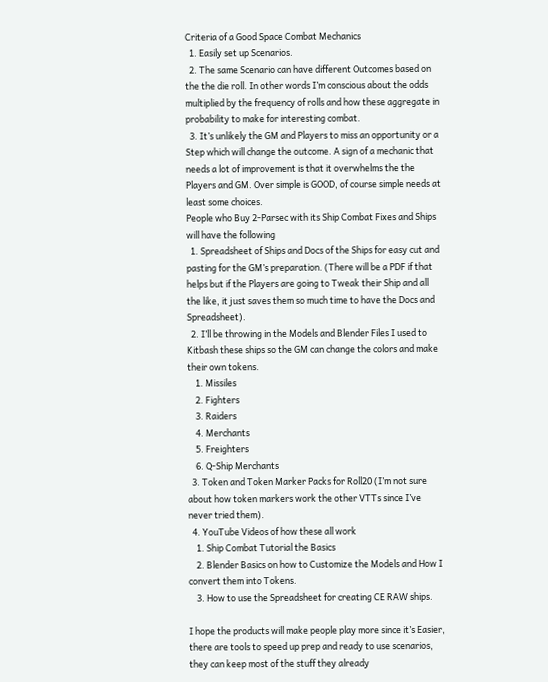Criteria of a Good Space Combat Mechanics
  1. Easily set up Scenarios.
  2. The same Scenario can have different Outcomes based on the the die roll. In other words I’m conscious about the odds multiplied by the frequency of rolls and how these aggregate in probability to make for interesting combat.
  3. It’s unlikely the GM and Players to miss an opportunity or a Step which will change the outcome. A sign of a mechanic that needs a lot of improvement is that it overwhelms the the Players and GM. Over simple is GOOD, of course simple needs at least some choices.
People who Buy 2-Parsec with its Ship Combat Fixes and Ships will have the following
  1. Spreadsheet of Ships and Docs of the Ships for easy cut and pasting for the GM’s preparation. (There will be a PDF if that helps but if the Players are going to Tweak their Ship and all the like, it just saves them so much time to have the Docs and Spreadsheet).
  2. I’ll be throwing in the Models and Blender Files I used to Kitbash these ships so the GM can change the colors and make their own tokens.
    1. Missiles
    2. Fighters
    3. Raiders
    4. Merchants
    5. Freighters
    6. Q-Ship Merchants
  3. Token and Token Marker Packs for Roll20 (I’m not sure about how token markers work the other VTTs since I’ve never tried them).
  4. YouTube Videos of how these all work
    1. Ship Combat Tutorial the Basics
    2. Blender Basics on how to Customize the Models and How I convert them into Tokens.
    3. How to use the Spreadsheet for creating CE RAW ships.

I hope the products will make people play more since it’s Easier, there are tools to speed up prep and ready to use scenarios, they can keep most of the stuff they already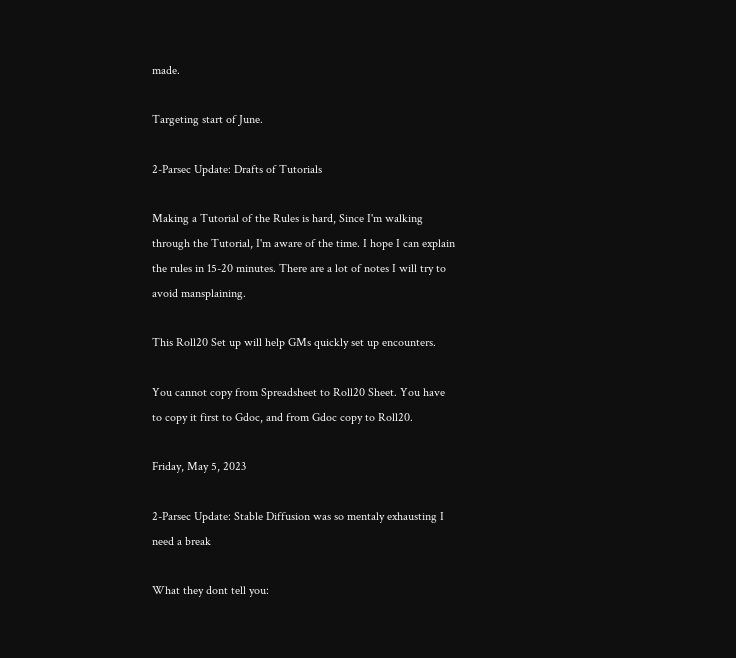made.

Targeting start of June.

2-Parsec Update: Drafts of Tutorials

Making a Tutorial of the Rules is hard, Since I'm walking through the Tutorial, I'm aware of the time. I hope I can explain the rules in 15-20 minutes. There are a lot of notes I will try to avoid mansplaining.

This Roll20 Set up will help GMs quickly set up encounters.

You cannot copy from Spreadsheet to Roll20 Sheet. You have to copy it first to Gdoc, and from Gdoc copy to Roll20.

Friday, May 5, 2023

2-Parsec Update: Stable Diffusion was so mentaly exhausting I need a break

What they dont tell you: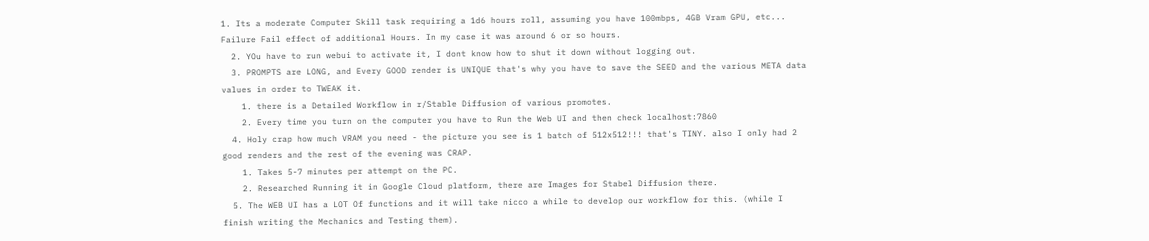1. Its a moderate Computer Skill task requiring a 1d6 hours roll, assuming you have 100mbps, 4GB Vram GPU, etc... Failure Fail effect of additional Hours. In my case it was around 6 or so hours.
  2. YOu have to run webui to activate it, I dont know how to shut it down without logging out.
  3. PROMPTS are LONG, and Every GOOD render is UNIQUE that's why you have to save the SEED and the various META data values in order to TWEAK it.
    1. there is a Detailed Workflow in r/Stable Diffusion of various promotes.
    2. Every time you turn on the computer you have to Run the Web UI and then check localhost:7860
  4. Holy crap how much VRAM you need - the picture you see is 1 batch of 512x512!!! that's TINY. also I only had 2 good renders and the rest of the evening was CRAP.
    1. Takes 5-7 minutes per attempt on the PC.
    2. Researched Running it in Google Cloud platform, there are Images for Stabel Diffusion there.
  5. The WEB UI has a LOT Of functions and it will take nicco a while to develop our workflow for this. (while I finish writing the Mechanics and Testing them).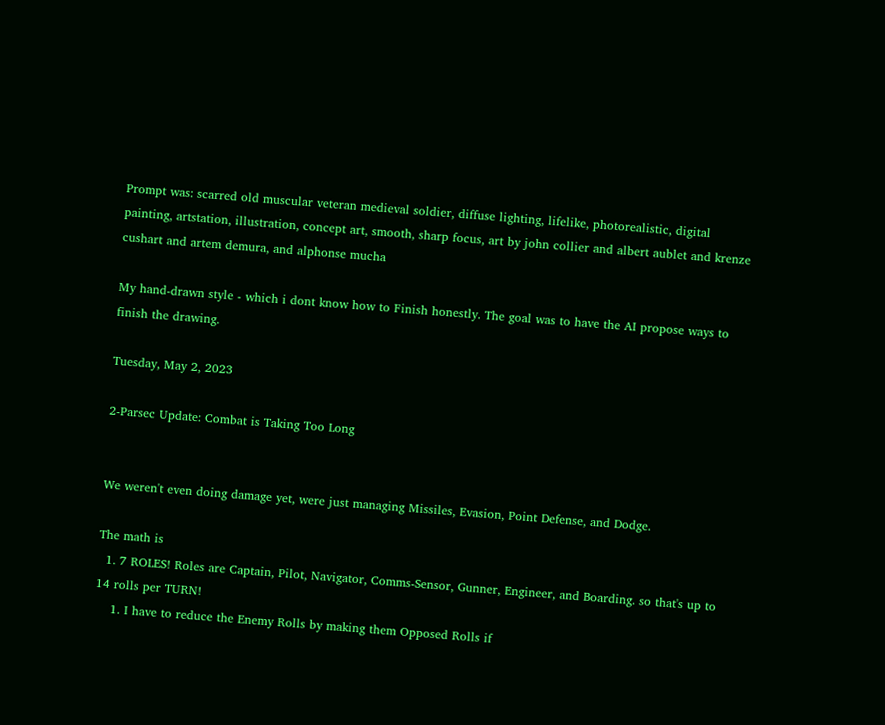Prompt was: scarred old muscular veteran medieval soldier, diffuse lighting, lifelike, photorealistic, digital painting, artstation, illustration, concept art, smooth, sharp focus, art by john collier and albert aublet and krenze cushart and artem demura, and alphonse mucha

My hand-drawn style - which i dont know how to Finish honestly. The goal was to have the AI propose ways to finish the drawing.

Tuesday, May 2, 2023

2-Parsec Update: Combat is Taking Too Long


We weren't even doing damage yet, were just managing Missiles, Evasion, Point Defense, and Dodge.

The math is
  1. 7 ROLES! Roles are Captain, Pilot, Navigator, Comms-Sensor, Gunner, Engineer, and Boarding. so that's up to 14 rolls per TURN!
    1. I have to reduce the Enemy Rolls by making them Opposed Rolls if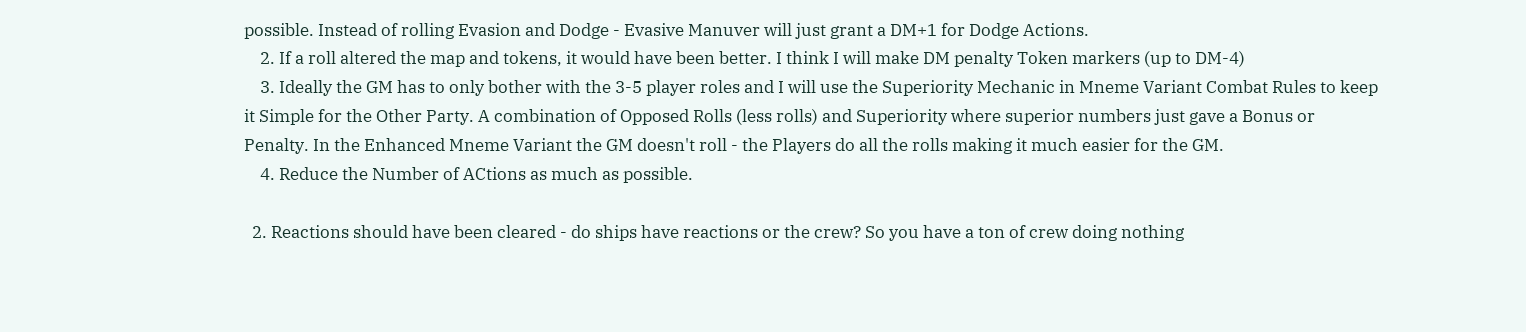possible. Instead of rolling Evasion and Dodge - Evasive Manuver will just grant a DM+1 for Dodge Actions.
    2. If a roll altered the map and tokens, it would have been better. I think I will make DM penalty Token markers (up to DM-4)
    3. Ideally the GM has to only bother with the 3-5 player roles and I will use the Superiority Mechanic in Mneme Variant Combat Rules to keep it Simple for the Other Party. A combination of Opposed Rolls (less rolls) and Superiority where superior numbers just gave a Bonus or Penalty. In the Enhanced Mneme Variant the GM doesn't roll - the Players do all the rolls making it much easier for the GM.
    4. Reduce the Number of ACtions as much as possible.

  2. Reactions should have been cleared - do ships have reactions or the crew? So you have a ton of crew doing nothing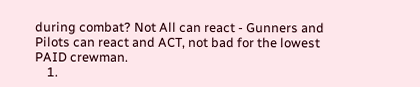during combat? Not All can react - Gunners and Pilots can react and ACT, not bad for the lowest PAID crewman.
    1.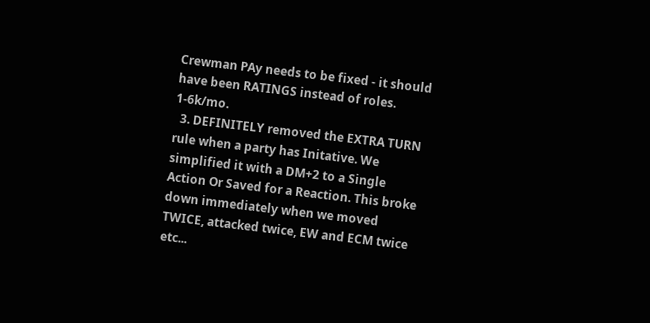Crewman PAy needs to be fixed - it should have been RATINGS instead of roles. 1-6k/mo.
  3. DEFINITELY removed the EXTRA TURN rule when a party has Initative. We simplified it with a DM+2 to a Single Action Or Saved for a Reaction. This broke down immediately when we moved TWICE, attacked twice, EW and ECM twice etc...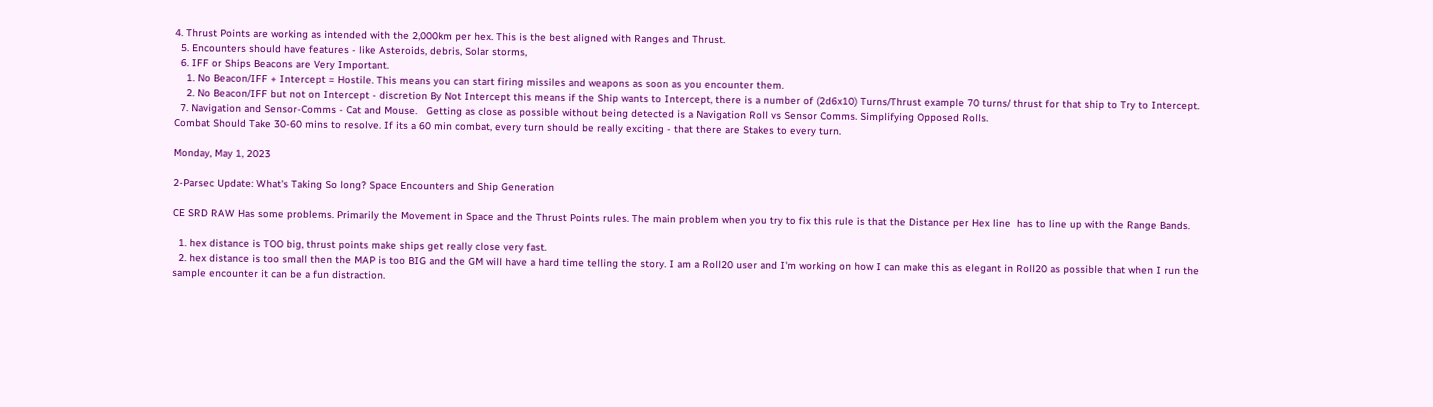4. Thrust Points are working as intended with the 2,000km per hex. This is the best aligned with Ranges and Thrust.
  5. Encounters should have features - like Asteroids, debris, Solar storms,
  6. IFF or Ships Beacons are Very Important.
    1. No Beacon/IFF + Intercept = Hostile. This means you can start firing missiles and weapons as soon as you encounter them.
    2. No Beacon/IFF but not on Intercept - discretion By Not Intercept this means if the Ship wants to Intercept, there is a number of (2d6x10) Turns/Thrust example 70 turns/ thrust for that ship to Try to Intercept.
  7. Navigation and Sensor-Comms - Cat and Mouse.   Getting as close as possible without being detected is a Navigation Roll vs Sensor Comms. Simplifying Opposed Rolls.
Combat Should Take 30-60 mins to resolve. If its a 60 min combat, every turn should be really exciting - that there are Stakes to every turn.

Monday, May 1, 2023

2-Parsec Update: What's Taking So long? Space Encounters and Ship Generation

CE SRD RAW Has some problems. Primarily the Movement in Space and the Thrust Points rules. The main problem when you try to fix this rule is that the Distance per Hex line  has to line up with the Range Bands.

  1. hex distance is TOO big, thrust points make ships get really close very fast.
  2. hex distance is too small then the MAP is too BIG and the GM will have a hard time telling the story. I am a Roll20 user and I'm working on how I can make this as elegant in Roll20 as possible that when I run the sample encounter it can be a fun distraction.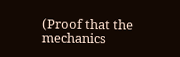(Proof that the mechanics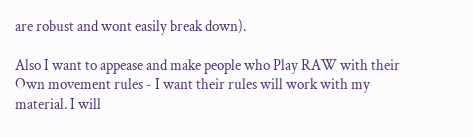are robust and wont easily break down).

Also I want to appease and make people who Play RAW with their Own movement rules - I want their rules will work with my material. I will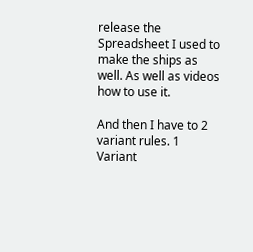release the Spreadsheet I used to make the ships as well. As well as videos how to use it.

And then I have to 2 variant rules. 1 Variant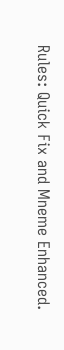Rules: Quick Fix and Mneme Enhanced.